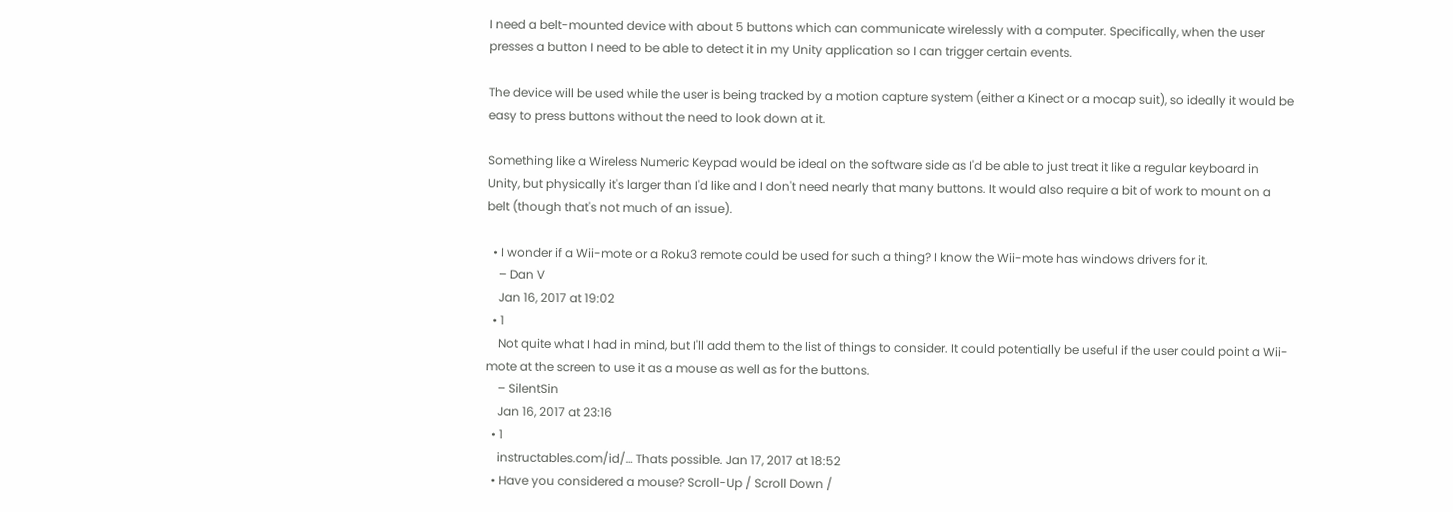I need a belt-mounted device with about 5 buttons which can communicate wirelessly with a computer. Specifically, when the user presses a button I need to be able to detect it in my Unity application so I can trigger certain events.

The device will be used while the user is being tracked by a motion capture system (either a Kinect or a mocap suit), so ideally it would be easy to press buttons without the need to look down at it.

Something like a Wireless Numeric Keypad would be ideal on the software side as I'd be able to just treat it like a regular keyboard in Unity, but physically it's larger than I'd like and I don't need nearly that many buttons. It would also require a bit of work to mount on a belt (though that's not much of an issue).

  • I wonder if a Wii-mote or a Roku3 remote could be used for such a thing? I know the Wii-mote has windows drivers for it.
    – Dan V
    Jan 16, 2017 at 19:02
  • 1
    Not quite what I had in mind, but I'll add them to the list of things to consider. It could potentially be useful if the user could point a Wii-mote at the screen to use it as a mouse as well as for the buttons.
    – SilentSin
    Jan 16, 2017 at 23:16
  • 1
    instructables.com/id/… Thats possible. Jan 17, 2017 at 18:52
  • Have you considered a mouse? Scroll-Up / Scroll Down /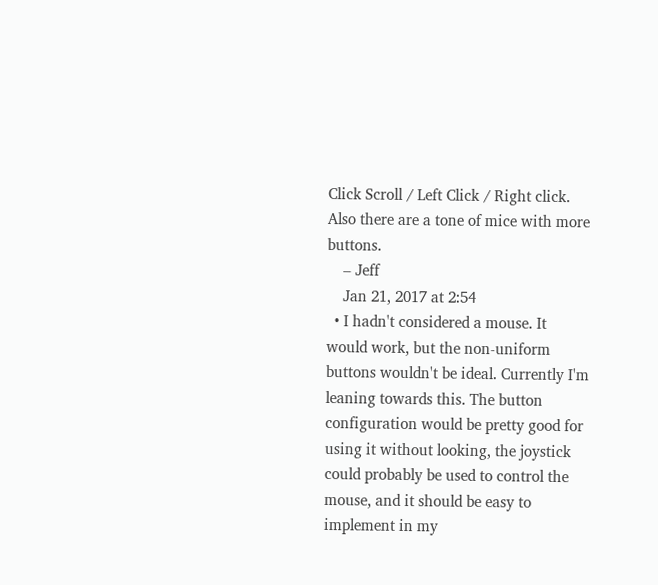Click Scroll / Left Click / Right click. Also there are a tone of mice with more buttons.
    – Jeff
    Jan 21, 2017 at 2:54
  • I hadn't considered a mouse. It would work, but the non-uniform buttons wouldn't be ideal. Currently I'm leaning towards this. The button configuration would be pretty good for using it without looking, the joystick could probably be used to control the mouse, and it should be easy to implement in my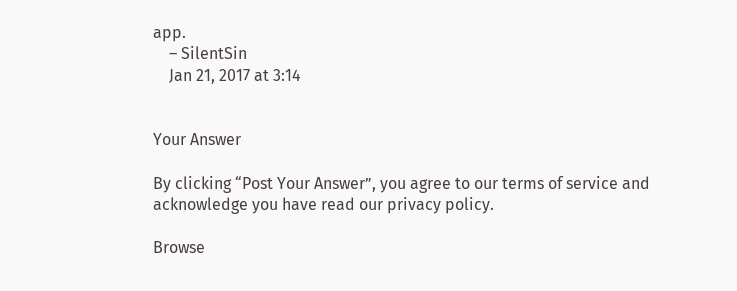app.
    – SilentSin
    Jan 21, 2017 at 3:14


Your Answer

By clicking “Post Your Answer”, you agree to our terms of service and acknowledge you have read our privacy policy.

Browse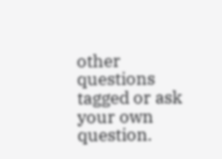other questions tagged or ask your own question.